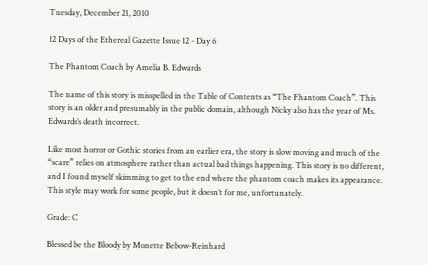Tuesday, December 21, 2010

12 Days of the Ethereal Gazette Issue 12 - Day 6

The Phantom Coach by Amelia B. Edwards

The name of this story is misspelled in the Table of Contents as “The Fhantom Coach”. This story is an older and presumably in the public domain, although Nicky also has the year of Ms. Edwards’s death incorrect.

Like most horror or Gothic stories from an earlier era, the story is slow moving and much of the “scare” relies on atmosphere rather than actual bad things happening. This story is no different, and I found myself skimming to get to the end where the phantom coach makes its appearance. This style may work for some people, but it doesn’t for me, unfortunately.

Grade: C

Blessed be the Bloody by Monette Bebow-Reinhard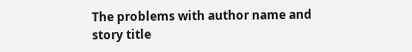The problems with author name and story title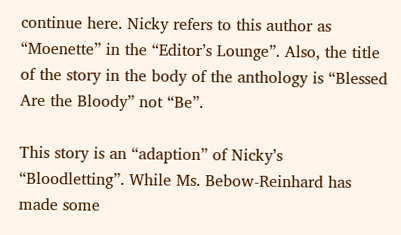continue here. Nicky refers to this author as “Moenette” in the “Editor’s Lounge”. Also, the title of the story in the body of the anthology is “Blessed Are the Bloody” not “Be”.

This story is an “adaption” of Nicky’s “Bloodletting”. While Ms. Bebow-Reinhard has made some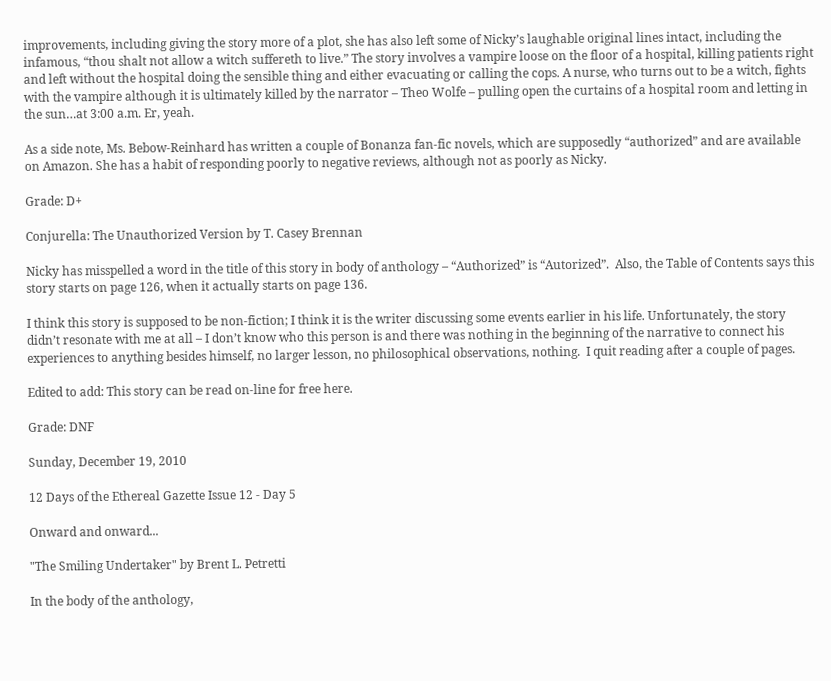improvements, including giving the story more of a plot, she has also left some of Nicky’s laughable original lines intact, including the infamous, “thou shalt not allow a witch suffereth to live.” The story involves a vampire loose on the floor of a hospital, killing patients right and left without the hospital doing the sensible thing and either evacuating or calling the cops. A nurse, who turns out to be a witch, fights with the vampire although it is ultimately killed by the narrator – Theo Wolfe – pulling open the curtains of a hospital room and letting in the sun…at 3:00 a.m. Er, yeah.

As a side note, Ms. Bebow-Reinhard has written a couple of Bonanza fan-fic novels, which are supposedly “authorized” and are available on Amazon. She has a habit of responding poorly to negative reviews, although not as poorly as Nicky.

Grade: D+

Conjurella: The Unauthorized Version by T. Casey Brennan

Nicky has misspelled a word in the title of this story in body of anthology – “Authorized” is “Autorized”.  Also, the Table of Contents says this story starts on page 126, when it actually starts on page 136.

I think this story is supposed to be non-fiction; I think it is the writer discussing some events earlier in his life. Unfortunately, the story didn’t resonate with me at all – I don’t know who this person is and there was nothing in the beginning of the narrative to connect his experiences to anything besides himself, no larger lesson, no philosophical observations, nothing.  I quit reading after a couple of pages.

Edited to add: This story can be read on-line for free here.

Grade: DNF

Sunday, December 19, 2010

12 Days of the Ethereal Gazette Issue 12 - Day 5

Onward and onward...

"The Smiling Undertaker" by Brent L. Petretti

In the body of the anthology,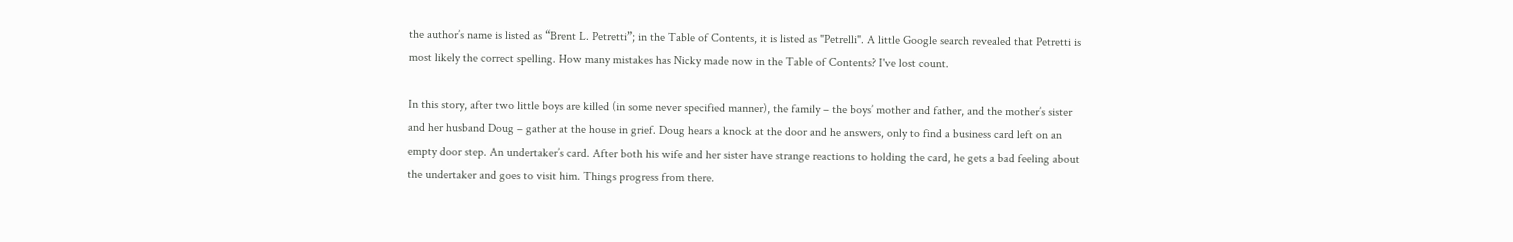the author’s name is listed as “Brent L. Petretti”; in the Table of Contents, it is listed as "Petrelli". A little Google search revealed that Petretti is most likely the correct spelling. How many mistakes has Nicky made now in the Table of Contents? I've lost count.

In this story, after two little boys are killed (in some never specified manner), the family – the boys’ mother and father, and the mother’s sister and her husband Doug – gather at the house in grief. Doug hears a knock at the door and he answers, only to find a business card left on an empty door step. An undertaker’s card. After both his wife and her sister have strange reactions to holding the card, he gets a bad feeling about the undertaker and goes to visit him. Things progress from there.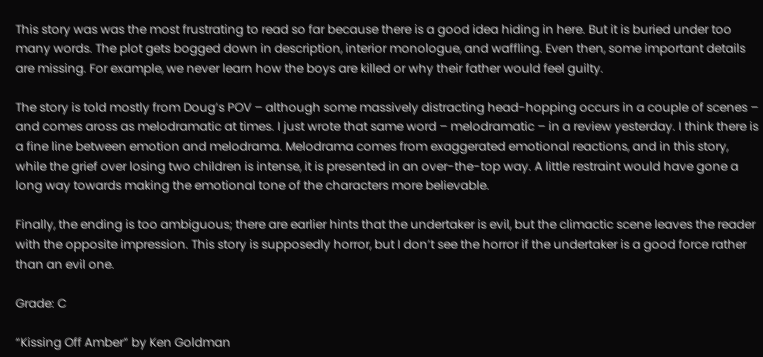This story was was the most frustrating to read so far because there is a good idea hiding in here. But it is buried under too many words. The plot gets bogged down in description, interior monologue, and waffling. Even then, some important details are missing. For example, we never learn how the boys are killed or why their father would feel guilty.

The story is told mostly from Doug’s POV – although some massively distracting head-hopping occurs in a couple of scenes – and comes aross as melodramatic at times. I just wrote that same word – melodramatic – in a review yesterday. I think there is a fine line between emotion and melodrama. Melodrama comes from exaggerated emotional reactions, and in this story, while the grief over losing two children is intense, it is presented in an over-the-top way. A little restraint would have gone a long way towards making the emotional tone of the characters more believable.

Finally, the ending is too ambiguous; there are earlier hints that the undertaker is evil, but the climactic scene leaves the reader with the opposite impression. This story is supposedly horror, but I don’t see the horror if the undertaker is a good force rather than an evil one.

Grade: C

“Kissing Off Amber” by Ken Goldman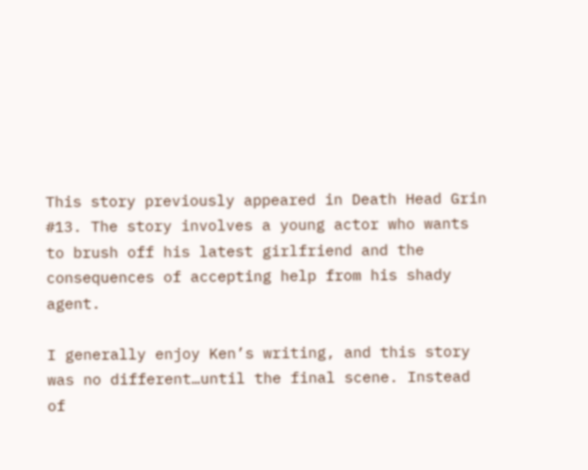This story previously appeared in Death Head Grin #13. The story involves a young actor who wants to brush off his latest girlfriend and the consequences of accepting help from his shady agent.

I generally enjoy Ken’s writing, and this story was no different…until the final scene. Instead of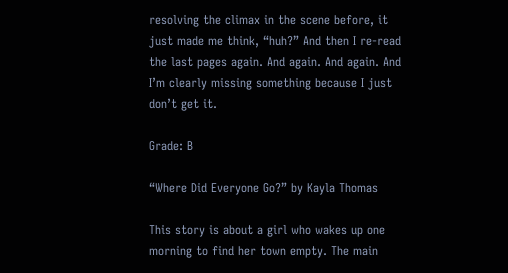resolving the climax in the scene before, it just made me think, “huh?” And then I re-read the last pages again. And again. And again. And I’m clearly missing something because I just don’t get it.

Grade: B

“Where Did Everyone Go?” by Kayla Thomas

This story is about a girl who wakes up one morning to find her town empty. The main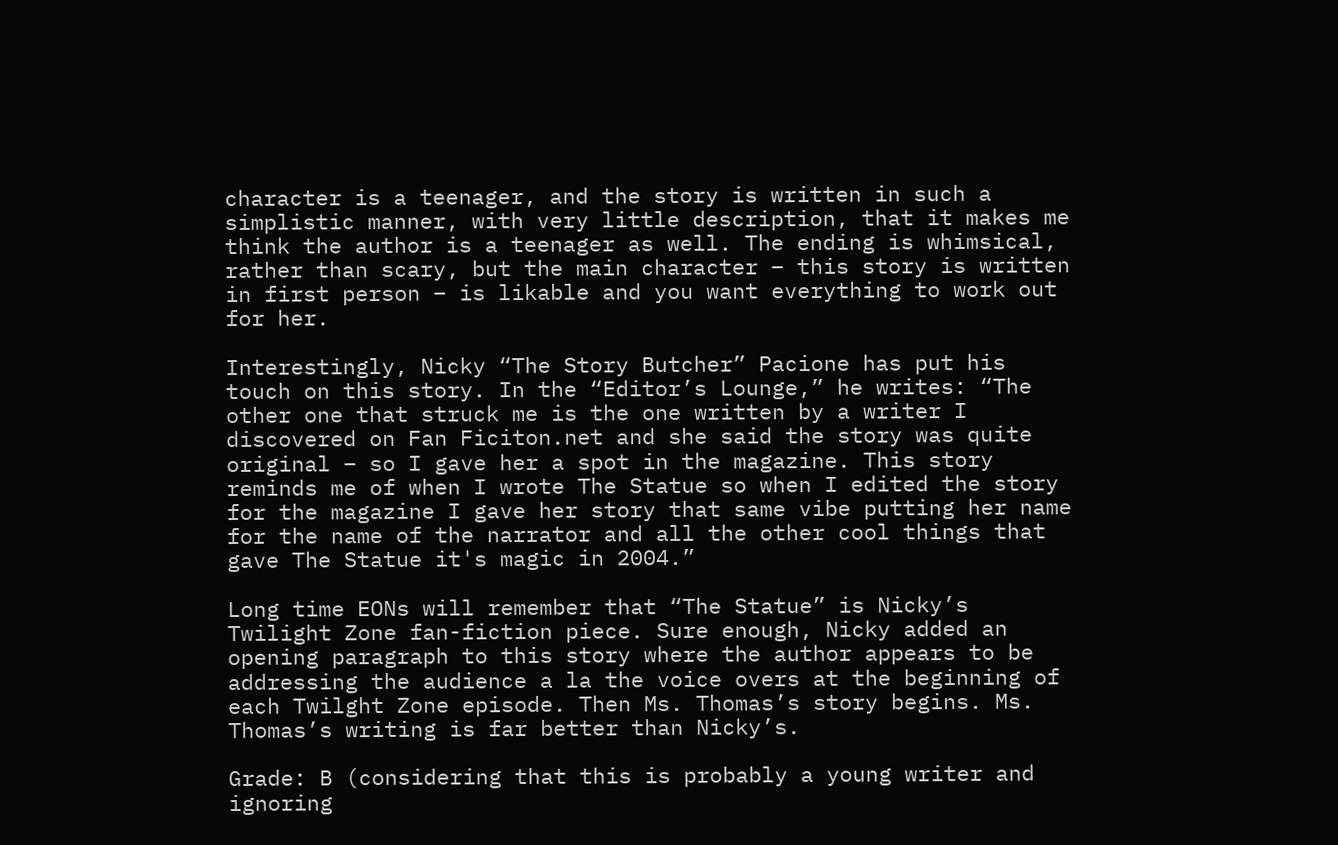character is a teenager, and the story is written in such a simplistic manner, with very little description, that it makes me think the author is a teenager as well. The ending is whimsical, rather than scary, but the main character – this story is written in first person – is likable and you want everything to work out for her.

Interestingly, Nicky “The Story Butcher” Pacione has put his touch on this story. In the “Editor’s Lounge,” he writes: “The other one that struck me is the one written by a writer I discovered on Fan Ficiton.net and she said the story was quite original – so I gave her a spot in the magazine. This story reminds me of when I wrote The Statue so when I edited the story for the magazine I gave her story that same vibe putting her name for the name of the narrator and all the other cool things that gave The Statue it's magic in 2004.”

Long time EONs will remember that “The Statue” is Nicky’s Twilight Zone fan-fiction piece. Sure enough, Nicky added an opening paragraph to this story where the author appears to be addressing the audience a la the voice overs at the beginning of each Twilght Zone episode. Then Ms. Thomas’s story begins. Ms. Thomas’s writing is far better than Nicky’s.

Grade: B (considering that this is probably a young writer and ignoring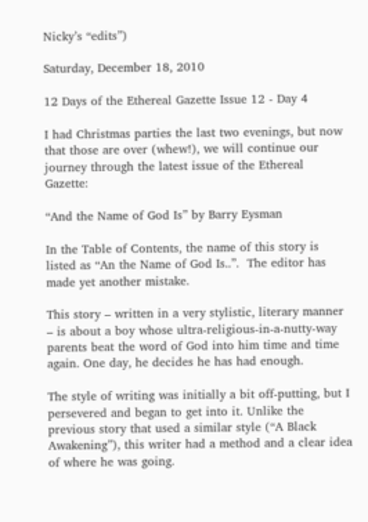Nicky’s “edits”)

Saturday, December 18, 2010

12 Days of the Ethereal Gazette Issue 12 - Day 4

I had Christmas parties the last two evenings, but now that those are over (whew!), we will continue our journey through the latest issue of the Ethereal Gazette:

“And the Name of God Is” by Barry Eysman

In the Table of Contents, the name of this story is listed as “An the Name of God Is..”.  The editor has made yet another mistake.

This story – written in a very stylistic, literary manner – is about a boy whose ultra-religious-in-a-nutty-way parents beat the word of God into him time and time again. One day, he decides he has had enough.

The style of writing was initially a bit off-putting, but I persevered and began to get into it. Unlike the previous story that used a similar style (“A Black Awakening”), this writer had a method and a clear idea of where he was going.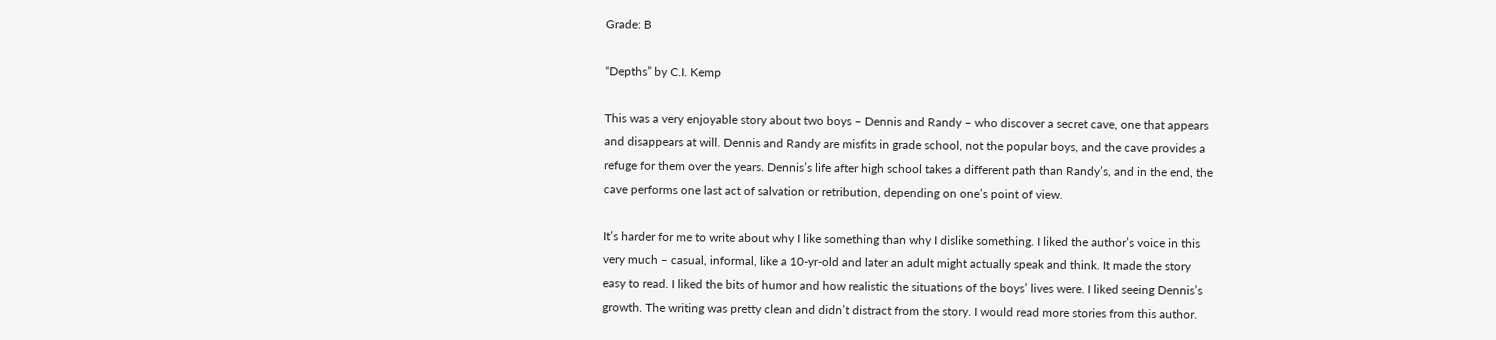Grade: B

“Depths” by C.I. Kemp

This was a very enjoyable story about two boys – Dennis and Randy – who discover a secret cave, one that appears and disappears at will. Dennis and Randy are misfits in grade school, not the popular boys, and the cave provides a refuge for them over the years. Dennis’s life after high school takes a different path than Randy’s, and in the end, the cave performs one last act of salvation or retribution, depending on one’s point of view.

It’s harder for me to write about why I like something than why I dislike something. I liked the author’s voice in this very much – casual, informal, like a 10-yr-old and later an adult might actually speak and think. It made the story easy to read. I liked the bits of humor and how realistic the situations of the boys’ lives were. I liked seeing Dennis’s growth. The writing was pretty clean and didn’t distract from the story. I would read more stories from this author.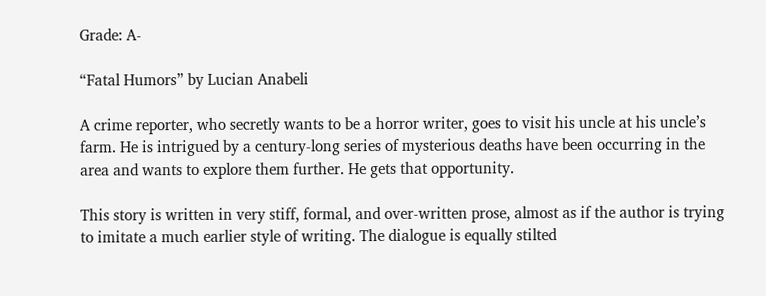Grade: A-

“Fatal Humors” by Lucian Anabeli

A crime reporter, who secretly wants to be a horror writer, goes to visit his uncle at his uncle’s farm. He is intrigued by a century-long series of mysterious deaths have been occurring in the area and wants to explore them further. He gets that opportunity.

This story is written in very stiff, formal, and over-written prose, almost as if the author is trying to imitate a much earlier style of writing. The dialogue is equally stilted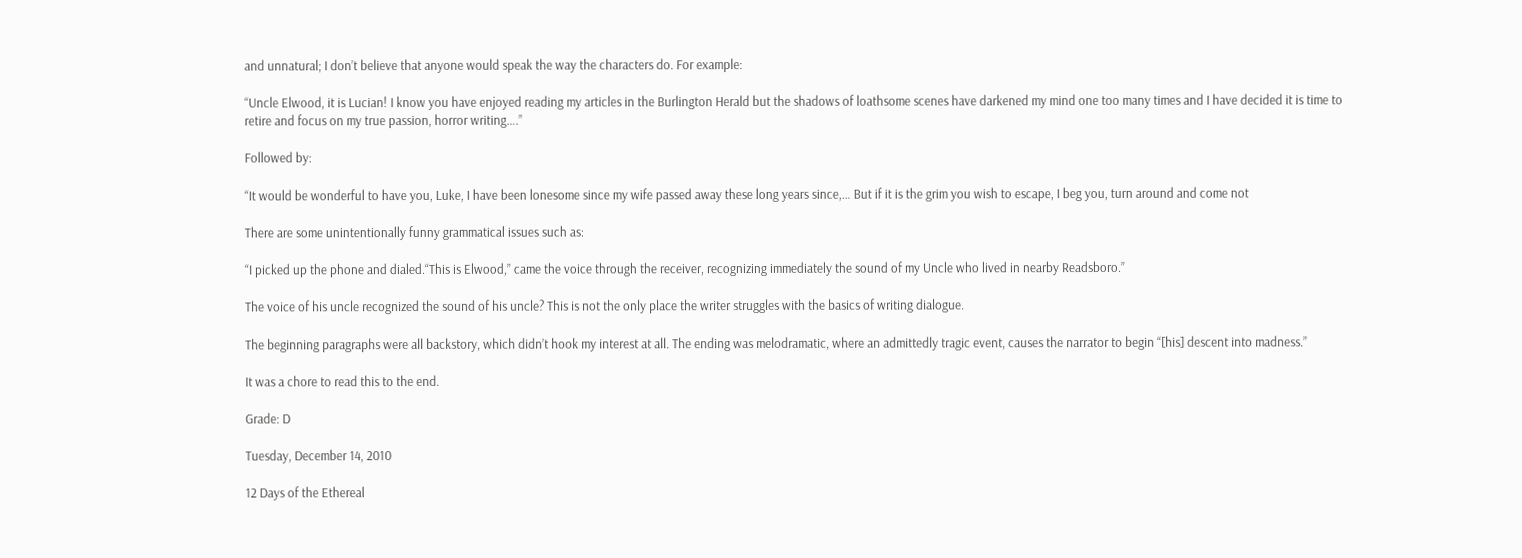and unnatural; I don’t believe that anyone would speak the way the characters do. For example:

“Uncle Elwood, it is Lucian! I know you have enjoyed reading my articles in the Burlington Herald but the shadows of loathsome scenes have darkened my mind one too many times and I have decided it is time to retire and focus on my true passion, horror writing….”

Followed by:

“It would be wonderful to have you, Luke, I have been lonesome since my wife passed away these long years since,… But if it is the grim you wish to escape, I beg you, turn around and come not

There are some unintentionally funny grammatical issues such as:

“I picked up the phone and dialed.“This is Elwood,” came the voice through the receiver, recognizing immediately the sound of my Uncle who lived in nearby Readsboro.”

The voice of his uncle recognized the sound of his uncle? This is not the only place the writer struggles with the basics of writing dialogue.

The beginning paragraphs were all backstory, which didn’t hook my interest at all. The ending was melodramatic, where an admittedly tragic event, causes the narrator to begin “[his] descent into madness.”

It was a chore to read this to the end.

Grade: D

Tuesday, December 14, 2010

12 Days of the Ethereal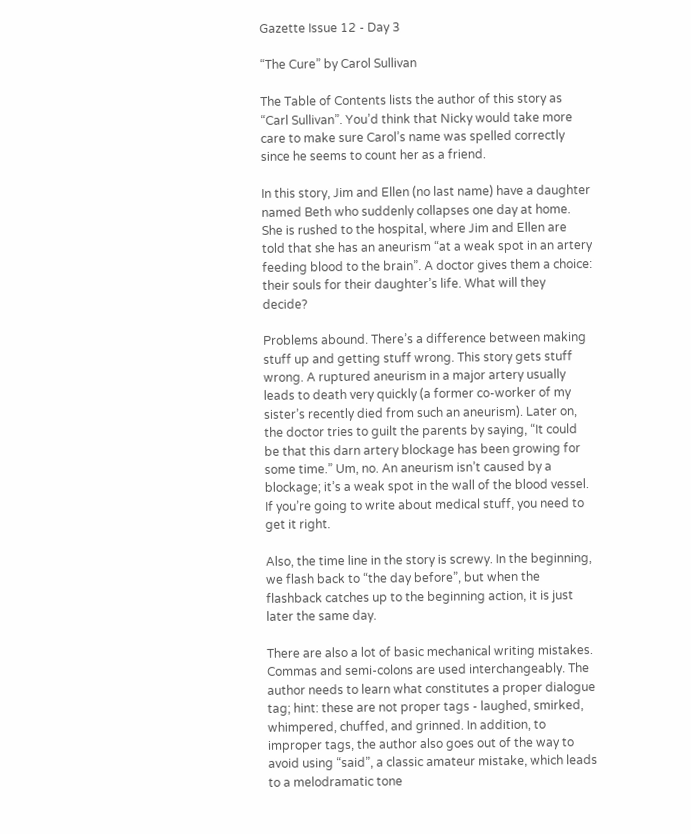Gazette Issue 12 - Day 3

“The Cure” by Carol Sullivan

The Table of Contents lists the author of this story as “Carl Sullivan”. You’d think that Nicky would take more care to make sure Carol’s name was spelled correctly since he seems to count her as a friend.

In this story, Jim and Ellen (no last name) have a daughter named Beth who suddenly collapses one day at home. She is rushed to the hospital, where Jim and Ellen are told that she has an aneurism “at a weak spot in an artery feeding blood to the brain”. A doctor gives them a choice: their souls for their daughter’s life. What will they decide?

Problems abound. There’s a difference between making stuff up and getting stuff wrong. This story gets stuff wrong. A ruptured aneurism in a major artery usually leads to death very quickly (a former co-worker of my sister’s recently died from such an aneurism). Later on, the doctor tries to guilt the parents by saying, “It could be that this darn artery blockage has been growing for some time.” Um, no. An aneurism isn’t caused by a blockage; it’s a weak spot in the wall of the blood vessel. If you’re going to write about medical stuff, you need to get it right.

Also, the time line in the story is screwy. In the beginning, we flash back to “the day before”, but when the flashback catches up to the beginning action, it is just later the same day.

There are also a lot of basic mechanical writing mistakes. Commas and semi-colons are used interchangeably. The author needs to learn what constitutes a proper dialogue tag; hint: these are not proper tags - laughed, smirked, whimpered, chuffed, and grinned. In addition, to improper tags, the author also goes out of the way to avoid using “said”, a classic amateur mistake, which leads to a melodramatic tone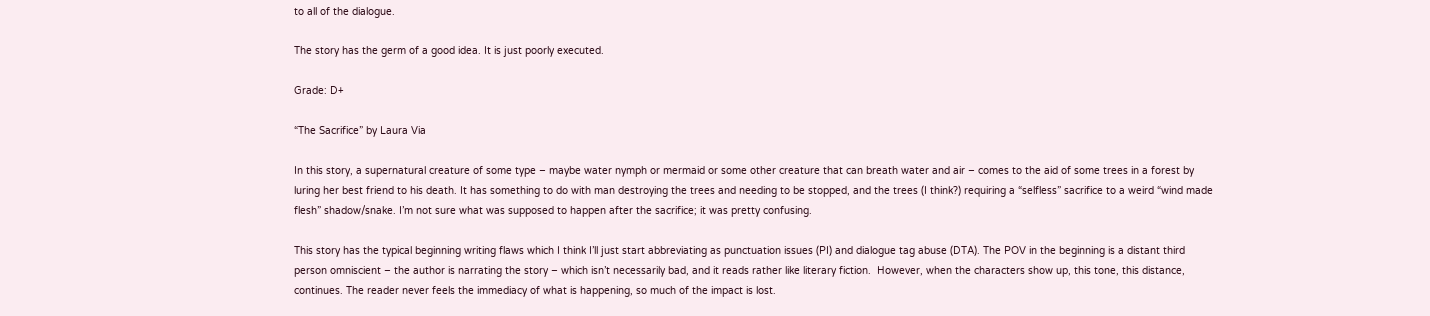to all of the dialogue.

The story has the germ of a good idea. It is just poorly executed.

Grade: D+

“The Sacrifice” by Laura Via

In this story, a supernatural creature of some type – maybe water nymph or mermaid or some other creature that can breath water and air – comes to the aid of some trees in a forest by luring her best friend to his death. It has something to do with man destroying the trees and needing to be stopped, and the trees (I think?) requiring a “selfless” sacrifice to a weird “wind made flesh” shadow/snake. I’m not sure what was supposed to happen after the sacrifice; it was pretty confusing.

This story has the typical beginning writing flaws which I think I’ll just start abbreviating as punctuation issues (PI) and dialogue tag abuse (DTA). The POV in the beginning is a distant third person omniscient – the author is narrating the story – which isn’t necessarily bad, and it reads rather like literary fiction.  However, when the characters show up, this tone, this distance, continues. The reader never feels the immediacy of what is happening, so much of the impact is lost.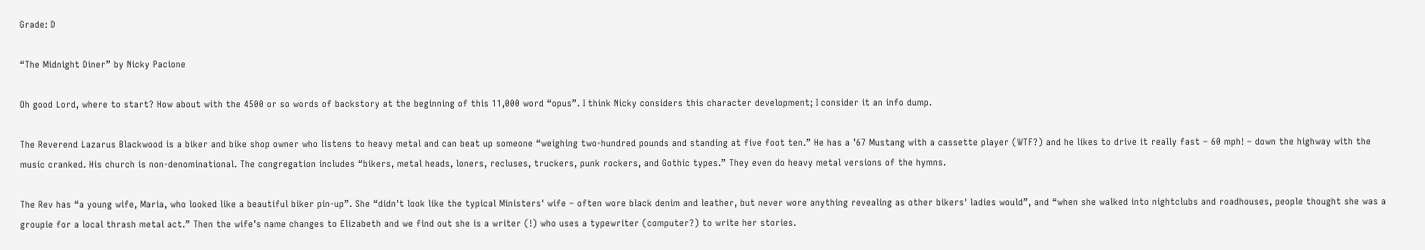Grade: D

“The Midnight Diner” by Nicky Pacione

Oh good Lord, where to start? How about with the 4500 or so words of backstory at the beginning of this 11,000 word “opus”. I think Nicky considers this character development; I consider it an info dump.

The Reverend Lazarus Blackwood is a biker and bike shop owner who listens to heavy metal and can beat up someone “weighing two-hundred pounds and standing at five foot ten.” He has a ’67 Mustang with a cassette player (WTF?) and he likes to drive it really fast – 60 mph! – down the highway with the music cranked. His church is non-denominational. The congregation includes “bikers, metal heads, loners, recluses, truckers, punk rockers, and Gothic types.” They even do heavy metal versions of the hymns.

The Rev has “a young wife, Maria, who looked like a beautiful biker pin-up”. She “didn't look like the typical Ministers' wife – often wore black denim and leather, but never wore anything revealing as other bikers' ladies would”, and “when she walked into nightclubs and roadhouses, people thought she was a groupie for a local thrash metal act.” Then the wife’s name changes to Elizabeth and we find out she is a writer (!) who uses a typewriter (computer?) to write her stories.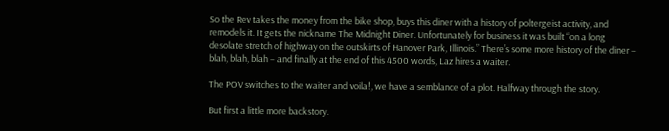So the Rev takes the money from the bike shop, buys this diner with a history of poltergeist activity, and remodels it. It gets the nickname The Midnight Diner. Unfortunately for business it was built “on a long desolate stretch of highway on the outskirts of Hanover Park, Illinois.” There’s some more history of the diner – blah, blah, blah – and finally at the end of this 4500 words, Laz hires a waiter.

The POV switches to the waiter and voila!, we have a semblance of a plot. Halfway through the story.

But first a little more backstory.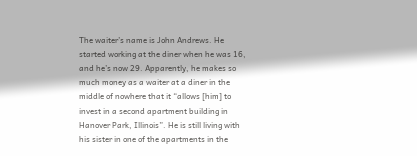The waiter’s name is John Andrews. He started working at the diner when he was 16, and he’s now 29. Apparently, he makes so much money as a waiter at a diner in the middle of nowhere that it “allows [him] to invest in a second apartment building in Hanover Park, Illinois”. He is still living with his sister in one of the apartments in the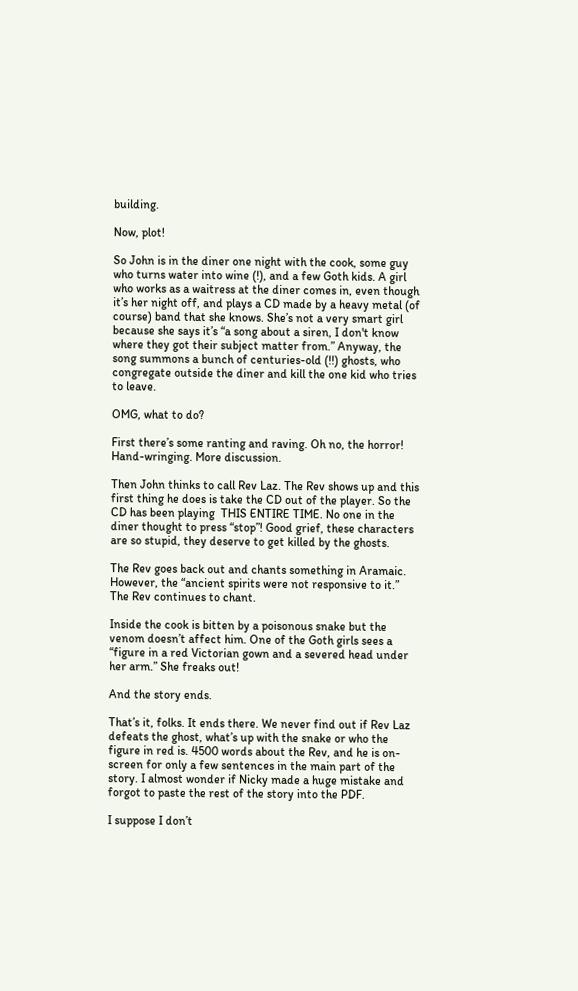building.

Now, plot!

So John is in the diner one night with the cook, some guy who turns water into wine (!), and a few Goth kids. A girl who works as a waitress at the diner comes in, even though it’s her night off, and plays a CD made by a heavy metal (of course) band that she knows. She’s not a very smart girl because she says it’s “a song about a siren, I don't know where they got their subject matter from.” Anyway, the song summons a bunch of centuries-old (!!) ghosts, who congregate outside the diner and kill the one kid who tries to leave.

OMG, what to do?

First there’s some ranting and raving. Oh no, the horror! Hand-wringing. More discussion.

Then John thinks to call Rev Laz. The Rev shows up and this first thing he does is take the CD out of the player. So the CD has been playing  THIS ENTIRE TIME. No one in the diner thought to press “stop”! Good grief, these characters are so stupid, they deserve to get killed by the ghosts.

The Rev goes back out and chants something in Aramaic. However, the “ancient spirits were not responsive to it.”  The Rev continues to chant.

Inside the cook is bitten by a poisonous snake but the venom doesn’t affect him. One of the Goth girls sees a “figure in a red Victorian gown and a severed head under her arm.” She freaks out!

And the story ends.

That’s it, folks. It ends there. We never find out if Rev Laz defeats the ghost, what’s up with the snake or who the figure in red is. 4500 words about the Rev, and he is on-screen for only a few sentences in the main part of the story. I almost wonder if Nicky made a huge mistake and forgot to paste the rest of the story into the PDF.

I suppose I don’t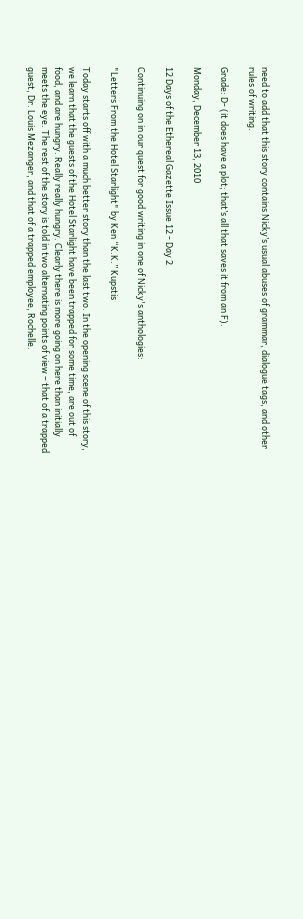need to add that this story contains Nicky’s usual abuses of grammar, dialogue tags, and other rules of writing.

Grade: D- (it does have a plot; that’s all that saves it from an F).

Monday, December 13, 2010

12 Days of the Ethereal Gazette Issue 12 - Day 2

Continuing on in our quest for good writing in one of Nicky's anthologies:

"Letters From the Hotel Starlight" by Ken “K.K.” Kupstis

Today starts off with a much better story than the last two. In the opening scene of this story, we learn that the guests of the Hotel Starlight have been trapped for some time, are out of food, and are hungry. Really really hungry. Clearly there is more going on here than initially meets the eye. The rest of the story is told in two alternating points of view – that of a trapped guest, Dr. Louis Mezanger, and that of a trapped employee, Rochelle.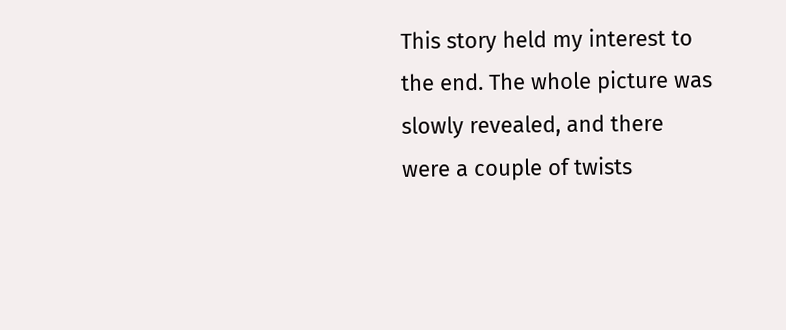This story held my interest to the end. The whole picture was slowly revealed, and there were a couple of twists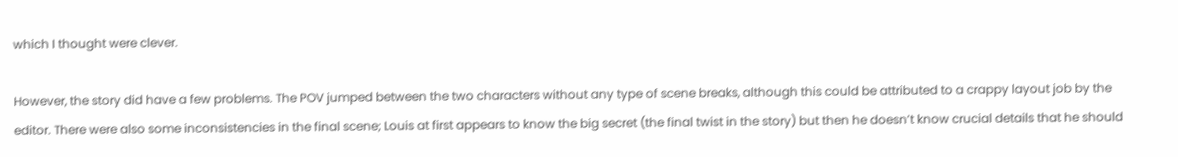which I thought were clever.

However, the story did have a few problems. The POV jumped between the two characters without any type of scene breaks, although this could be attributed to a crappy layout job by the editor. There were also some inconsistencies in the final scene; Louis at first appears to know the big secret (the final twist in the story) but then he doesn’t know crucial details that he should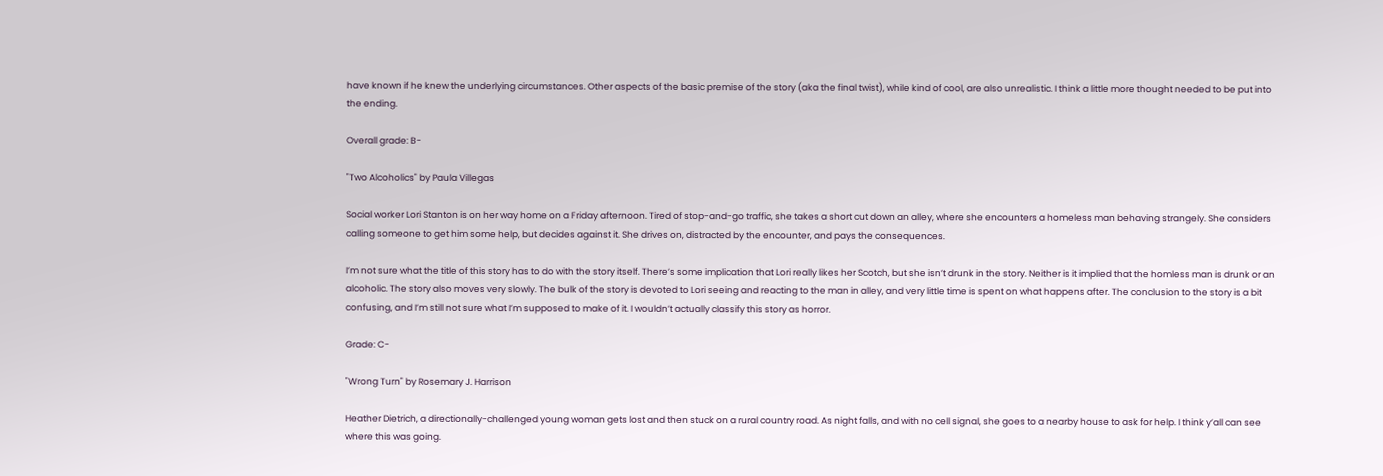have known if he knew the underlying circumstances. Other aspects of the basic premise of the story (aka the final twist), while kind of cool, are also unrealistic. I think a little more thought needed to be put into the ending.

Overall grade: B-

"Two Alcoholics" by Paula Villegas

Social worker Lori Stanton is on her way home on a Friday afternoon. Tired of stop-and-go traffic, she takes a short cut down an alley, where she encounters a homeless man behaving strangely. She considers calling someone to get him some help, but decides against it. She drives on, distracted by the encounter, and pays the consequences.

I’m not sure what the title of this story has to do with the story itself. There’s some implication that Lori really likes her Scotch, but she isn’t drunk in the story. Neither is it implied that the homless man is drunk or an alcoholic. The story also moves very slowly. The bulk of the story is devoted to Lori seeing and reacting to the man in alley, and very little time is spent on what happens after. The conclusion to the story is a bit confusing, and I’m still not sure what I’m supposed to make of it. I wouldn’t actually classify this story as horror.

Grade: C-

"Wrong Turn" by Rosemary J. Harrison

Heather Dietrich, a directionally-challenged young woman gets lost and then stuck on a rural country road. As night falls, and with no cell signal, she goes to a nearby house to ask for help. I think y’all can see where this was going.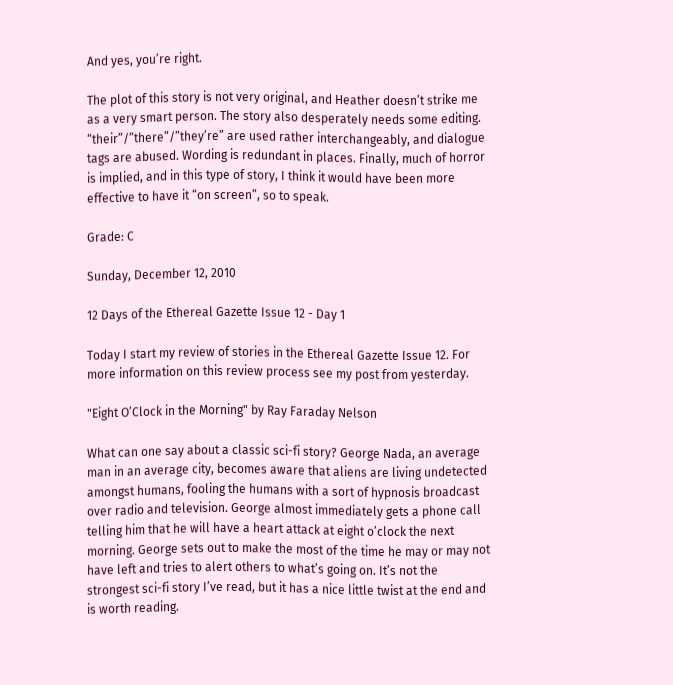And yes, you’re right.

The plot of this story is not very original, and Heather doesn’t strike me as a very smart person. The story also desperately needs some editing. “their”/”there”/”they’re” are used rather interchangeably, and dialogue tags are abused. Wording is redundant in places. Finally, much of horror is implied, and in this type of story, I think it would have been more effective to have it “on screen”, so to speak.

Grade: C

Sunday, December 12, 2010

12 Days of the Ethereal Gazette Issue 12 - Day 1

Today I start my review of stories in the Ethereal Gazette Issue 12. For more information on this review process see my post from yesterday.

"Eight O’Clock in the Morning" by Ray Faraday Nelson

What can one say about a classic sci-fi story? George Nada, an average man in an average city, becomes aware that aliens are living undetected amongst humans, fooling the humans with a sort of hypnosis broadcast over radio and television. George almost immediately gets a phone call telling him that he will have a heart attack at eight o’clock the next morning. George sets out to make the most of the time he may or may not have left and tries to alert others to what’s going on. It’s not the strongest sci-fi story I’ve read, but it has a nice little twist at the end and is worth reading.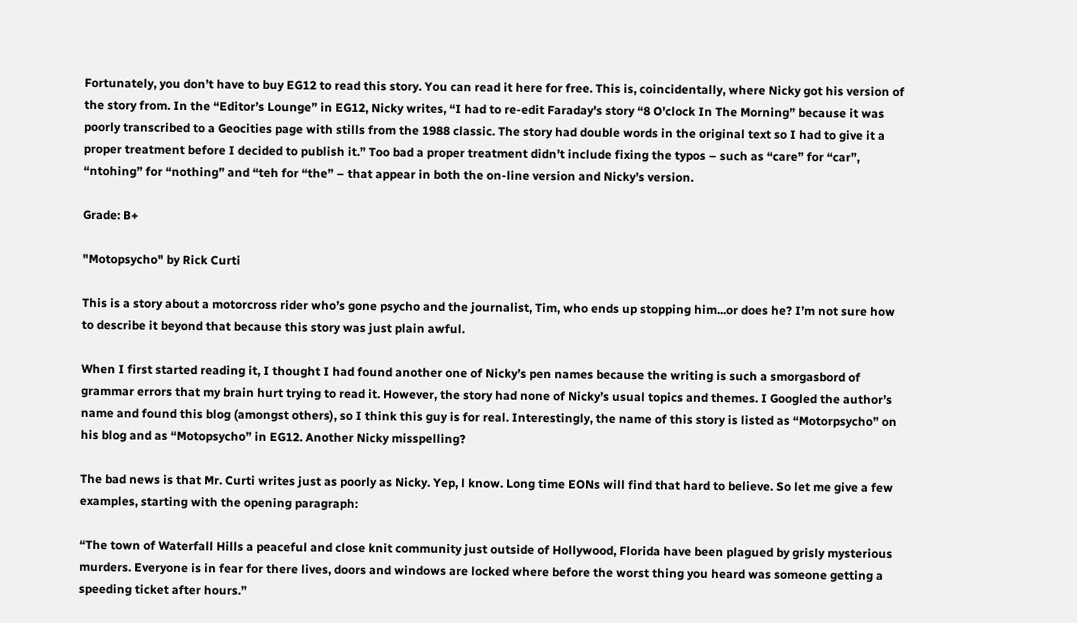Fortunately, you don’t have to buy EG12 to read this story. You can read it here for free. This is, coincidentally, where Nicky got his version of the story from. In the “Editor’s Lounge” in EG12, Nicky writes, “I had to re-edit Faraday's story “8 O'clock In The Morning” because it was poorly transcribed to a Geocities page with stills from the 1988 classic. The story had double words in the original text so I had to give it a proper treatment before I decided to publish it.” Too bad a proper treatment didn’t include fixing the typos – such as “care” for “car”, “ntohing” for “nothing” and “teh for “the” – that appear in both the on-line version and Nicky’s version.

Grade: B+

"Motopsycho" by Rick Curti

This is a story about a motorcross rider who’s gone psycho and the journalist, Tim, who ends up stopping him...or does he? I’m not sure how to describe it beyond that because this story was just plain awful.

When I first started reading it, I thought I had found another one of Nicky’s pen names because the writing is such a smorgasbord of grammar errors that my brain hurt trying to read it. However, the story had none of Nicky’s usual topics and themes. I Googled the author’s name and found this blog (amongst others), so I think this guy is for real. Interestingly, the name of this story is listed as “Motorpsycho” on his blog and as “Motopsycho” in EG12. Another Nicky misspelling?

The bad news is that Mr. Curti writes just as poorly as Nicky. Yep, l know. Long time EONs will find that hard to believe. So let me give a few examples, starting with the opening paragraph:

“The town of Waterfall Hills a peaceful and close knit community just outside of Hollywood, Florida have been plagued by grisly mysterious murders. Everyone is in fear for there lives, doors and windows are locked where before the worst thing you heard was someone getting a speeding ticket after hours.”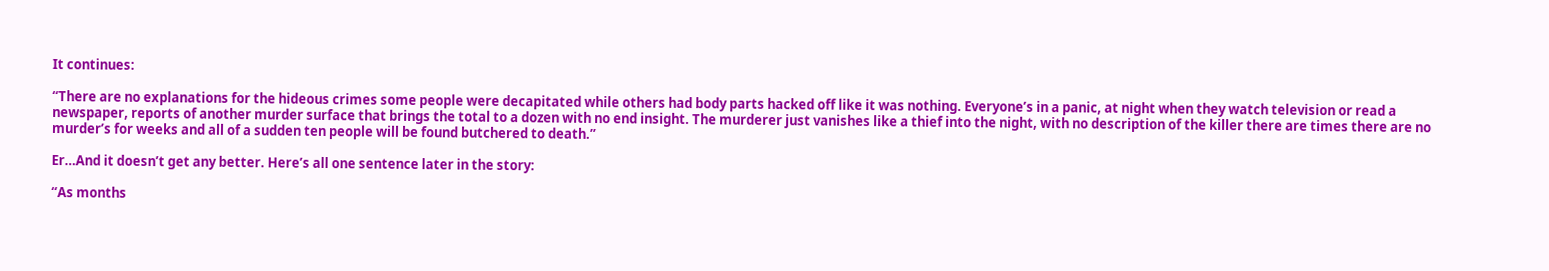It continues:

“There are no explanations for the hideous crimes some people were decapitated while others had body parts hacked off like it was nothing. Everyone’s in a panic, at night when they watch television or read a newspaper, reports of another murder surface that brings the total to a dozen with no end insight. The murderer just vanishes like a thief into the night, with no description of the killer there are times there are no murder’s for weeks and all of a sudden ten people will be found butchered to death.”

Er…And it doesn’t get any better. Here’s all one sentence later in the story:

“As months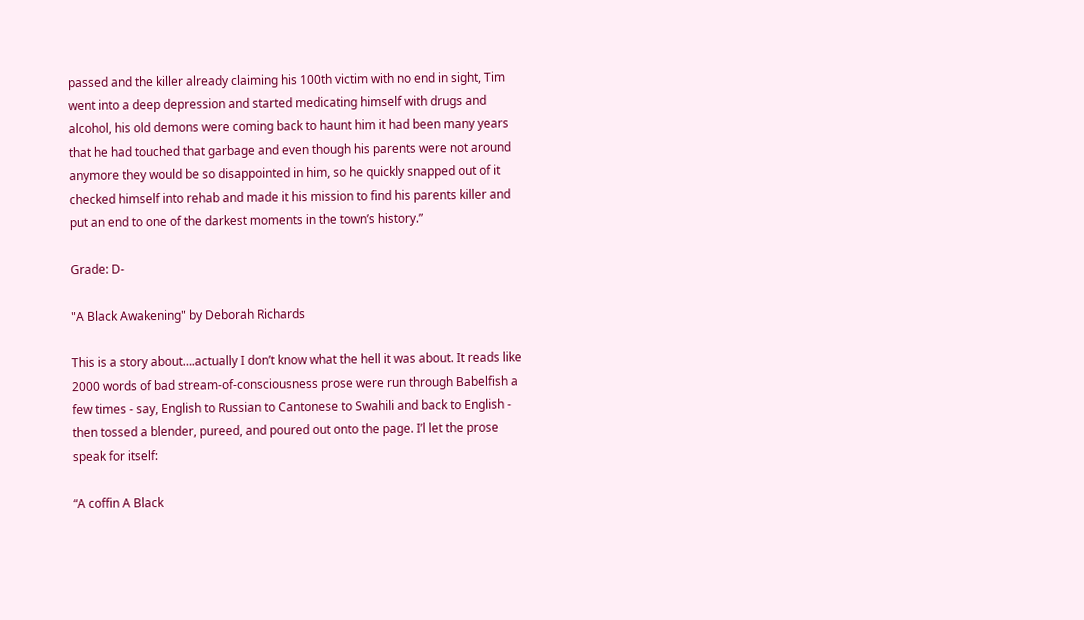passed and the killer already claiming his 100th victim with no end in sight, Tim went into a deep depression and started medicating himself with drugs and alcohol, his old demons were coming back to haunt him it had been many years that he had touched that garbage and even though his parents were not around anymore they would be so disappointed in him, so he quickly snapped out of it checked himself into rehab and made it his mission to find his parents killer and put an end to one of the darkest moments in the town’s history.”

Grade: D-

"A Black Awakening" by Deborah Richards

This is a story about….actually I don’t know what the hell it was about. It reads like 2000 words of bad stream-of-consciousness prose were run through Babelfish a few times - say, English to Russian to Cantonese to Swahili and back to English - then tossed a blender, pureed, and poured out onto the page. I’l let the prose speak for itself:

“A coffin A Black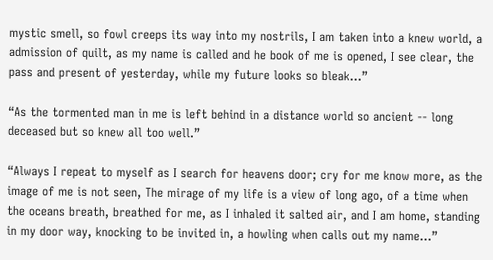mystic smell, so fowl creeps its way into my nostrils, I am taken into a knew world, a admission of quilt, as my name is called and he book of me is opened, I see clear, the pass and present of yesterday, while my future looks so bleak…”

“As the tormented man in me is left behind in a distance world so ancient -- long deceased but so knew all too well.”

“Always I repeat to myself as I search for heavens door; cry for me know more, as the image of me is not seen, The mirage of my life is a view of long ago, of a time when the oceans breath, breathed for me, as I inhaled it salted air, and I am home, standing in my door way, knocking to be invited in, a howling when calls out my name…”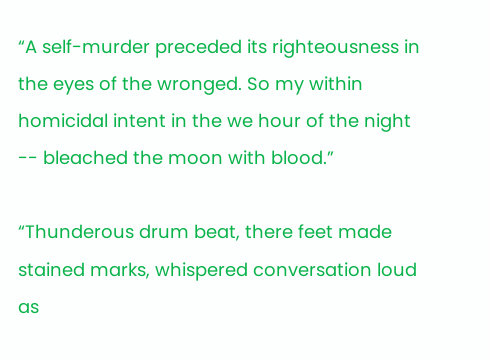“A self-murder preceded its righteousness in the eyes of the wronged. So my within homicidal intent in the we hour of the night -- bleached the moon with blood.”

“Thunderous drum beat, there feet made stained marks, whispered conversation loud as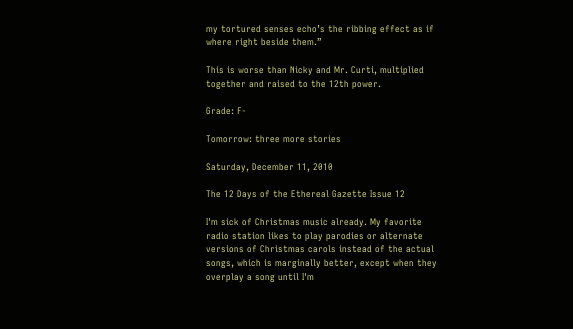my tortured senses echo’s the ribbing effect as if where right beside them.”

This is worse than Nicky and Mr. Curti, multiplied together and raised to the 12th power.

Grade: F-

Tomorrow: three more stories

Saturday, December 11, 2010

The 12 Days of the Ethereal Gazette Issue 12

I'm sick of Christmas music already. My favorite radio station likes to play parodies or alternate versions of Christmas carols instead of the actual songs, which is marginally better, except when they overplay a song until I'm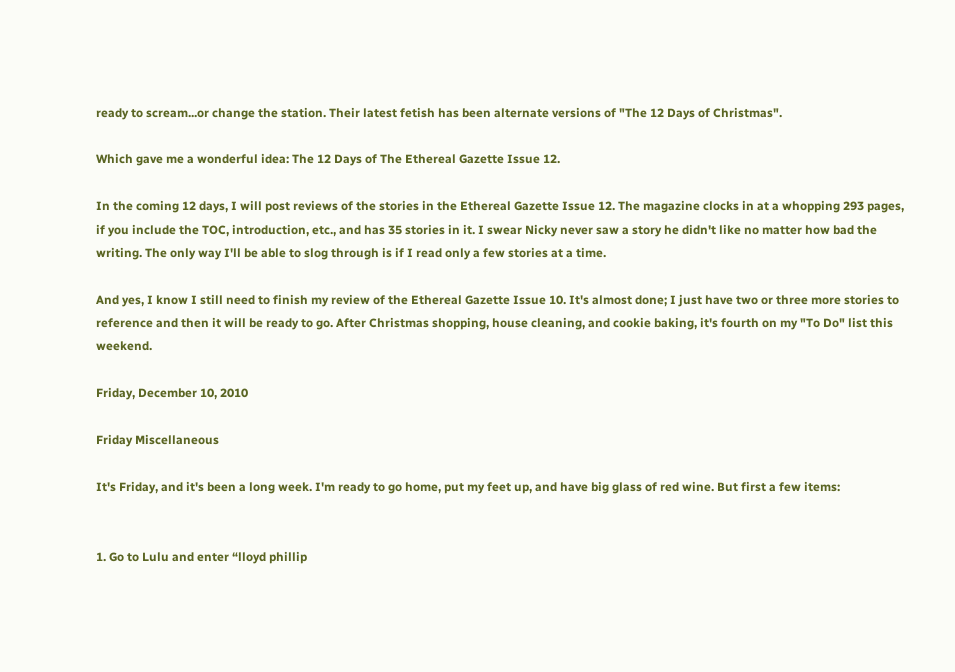ready to scream...or change the station. Their latest fetish has been alternate versions of "The 12 Days of Christmas".

Which gave me a wonderful idea: The 12 Days of The Ethereal Gazette Issue 12.

In the coming 12 days, I will post reviews of the stories in the Ethereal Gazette Issue 12. The magazine clocks in at a whopping 293 pages, if you include the TOC, introduction, etc., and has 35 stories in it. I swear Nicky never saw a story he didn't like no matter how bad the writing. The only way I'll be able to slog through is if I read only a few stories at a time.

And yes, I know I still need to finish my review of the Ethereal Gazette Issue 10. It's almost done; I just have two or three more stories to reference and then it will be ready to go. After Christmas shopping, house cleaning, and cookie baking, it's fourth on my "To Do" list this weekend.

Friday, December 10, 2010

Friday Miscellaneous

It's Friday, and it's been a long week. I'm ready to go home, put my feet up, and have big glass of red wine. But first a few items:


1. Go to Lulu and enter “lloyd phillip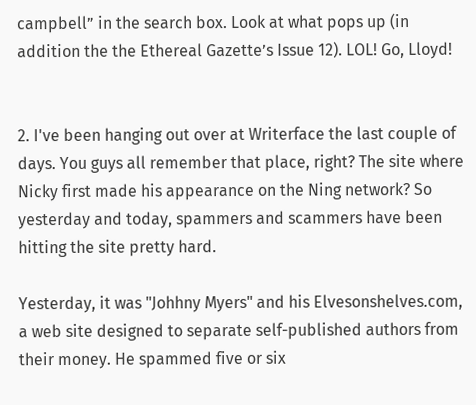campbell” in the search box. Look at what pops up (in addition the the Ethereal Gazette’s Issue 12). LOL! Go, Lloyd!


2. I've been hanging out over at Writerface the last couple of days. You guys all remember that place, right? The site where Nicky first made his appearance on the Ning network? So yesterday and today, spammers and scammers have been hitting the site pretty hard.

Yesterday, it was "Johhny Myers" and his Elvesonshelves.com, a web site designed to separate self-published authors from their money. He spammed five or six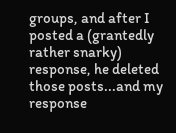groups, and after I posted a (grantedly rather snarky) response, he deleted those posts...and my response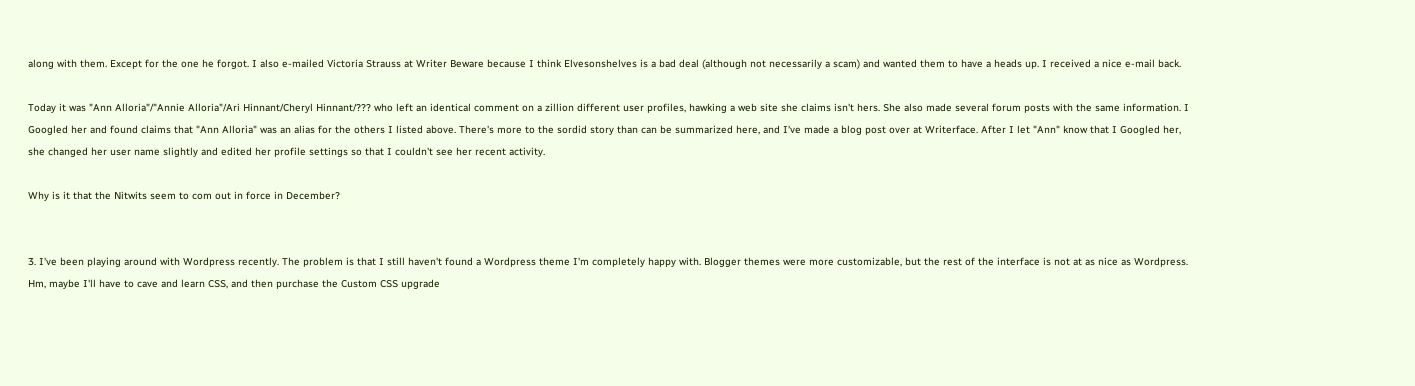along with them. Except for the one he forgot. I also e-mailed Victoria Strauss at Writer Beware because I think Elvesonshelves is a bad deal (although not necessarily a scam) and wanted them to have a heads up. I received a nice e-mail back.

Today it was "Ann Alloria"/"Annie Alloria"/Ari Hinnant/Cheryl Hinnant/??? who left an identical comment on a zillion different user profiles, hawking a web site she claims isn't hers. She also made several forum posts with the same information. I Googled her and found claims that "Ann Alloria" was an alias for the others I listed above. There's more to the sordid story than can be summarized here, and I've made a blog post over at Writerface. After I let "Ann" know that I Googled her, she changed her user name slightly and edited her profile settings so that I couldn't see her recent activity.

Why is it that the Nitwits seem to com out in force in December?


3. I've been playing around with Wordpress recently. The problem is that I still haven't found a Wordpress theme I'm completely happy with. Blogger themes were more customizable, but the rest of the interface is not at as nice as Wordpress. Hm, maybe I'll have to cave and learn CSS, and then purchase the Custom CSS upgrade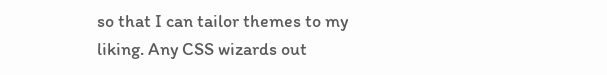so that I can tailor themes to my liking. Any CSS wizards out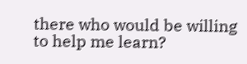there who would be willing to help me learn?